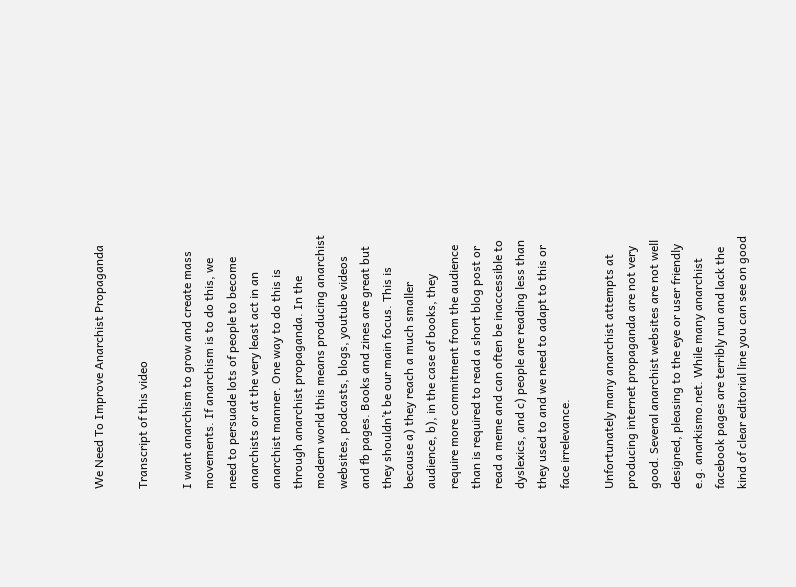We Need To Improve Anarchist Propaganda

Transcript of this video

I want anarchism to grow and create mass movements. If anarchism is to do this, we need to persuade lots of people to become anarchists or at the very least act in an anarchist manner. One way to do this is through anarchist propaganda. In the modern world this means producing anarchist websites, podcasts, blogs, youtube videos and fb pages. Books and zines are great but they shouldn’t be our main focus. This is because a) they reach a much smaller audience, b), in the case of books, they require more commitment from the audience than is required to read a short blog post or read a meme and can often be inaccessible to dyslexics, and c) people are reading less than they used to and we need to adapt to this or face irrelevance.

Unfortunately many anarchist attempts at producing internet propaganda are not very good. Several anarchist websites are not well designed, pleasing to the eye or user friendly e.g. anarkismo.net. While many anarchist facebook pages are terribly run and lack the kind of clear editorial line you can see on good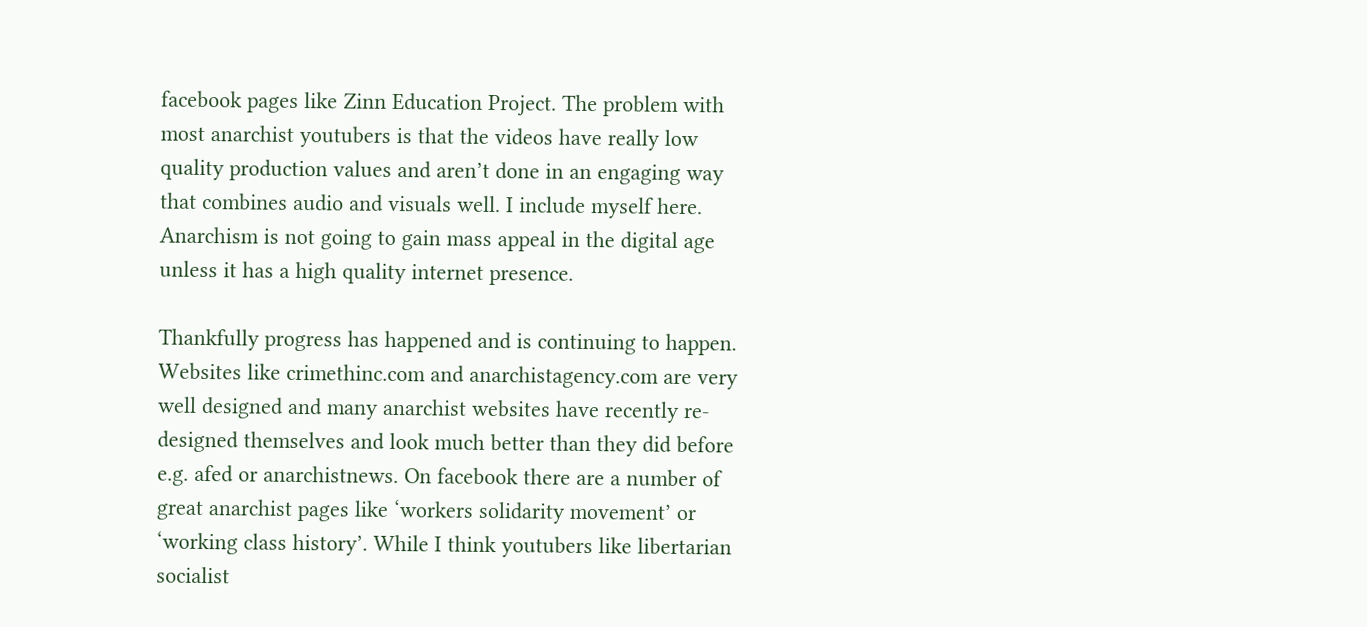facebook pages like Zinn Education Project. The problem with most anarchist youtubers is that the videos have really low quality production values and aren’t done in an engaging way that combines audio and visuals well. I include myself here. Anarchism is not going to gain mass appeal in the digital age unless it has a high quality internet presence.

Thankfully progress has happened and is continuing to happen. Websites like crimethinc.com and anarchistagency.com are very well designed and many anarchist websites have recently re-designed themselves and look much better than they did before e.g. afed or anarchistnews. On facebook there are a number of great anarchist pages like ‘workers solidarity movement’ or ‘working class history’. While I think youtubers like libertarian socialist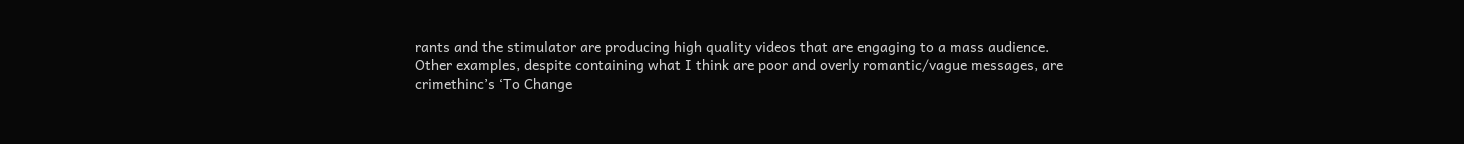rants and the stimulator are producing high quality videos that are engaging to a mass audience. Other examples, despite containing what I think are poor and overly romantic/vague messages, are crimethinc’s ‘To Change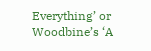Everything’ or Woodbine’s ‘A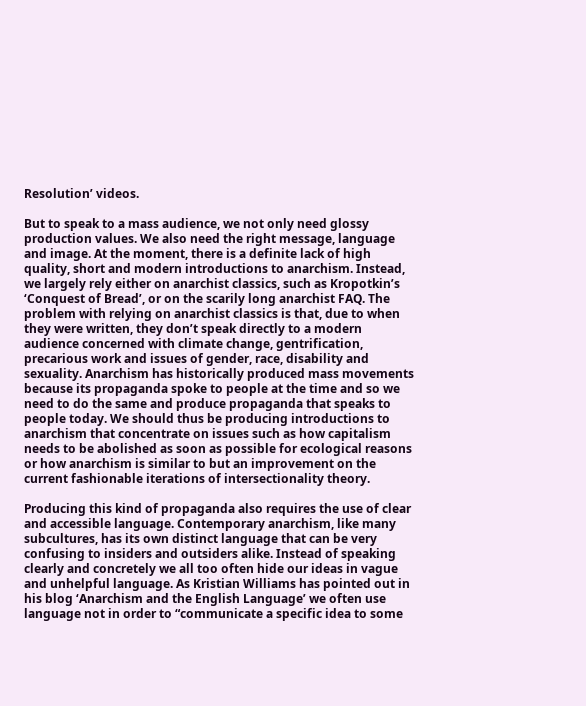Resolution’ videos.

But to speak to a mass audience, we not only need glossy production values. We also need the right message, language and image. At the moment, there is a definite lack of high quality, short and modern introductions to anarchism. Instead, we largely rely either on anarchist classics, such as Kropotkin’s ‘Conquest of Bread’, or on the scarily long anarchist FAQ. The problem with relying on anarchist classics is that, due to when they were written, they don’t speak directly to a modern audience concerned with climate change, gentrification, precarious work and issues of gender, race, disability and sexuality. Anarchism has historically produced mass movements because its propaganda spoke to people at the time and so we need to do the same and produce propaganda that speaks to people today. We should thus be producing introductions to anarchism that concentrate on issues such as how capitalism needs to be abolished as soon as possible for ecological reasons or how anarchism is similar to but an improvement on the current fashionable iterations of intersectionality theory.

Producing this kind of propaganda also requires the use of clear and accessible language. Contemporary anarchism, like many subcultures, has its own distinct language that can be very confusing to insiders and outsiders alike. Instead of speaking clearly and concretely we all too often hide our ideas in vague and unhelpful language. As Kristian Williams has pointed out in his blog ‘Anarchism and the English Language’ we often use language not in order to “communicate a specific idea to some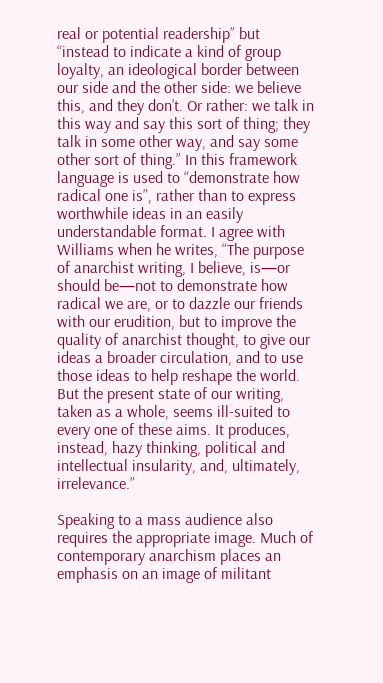real or potential readership” but “instead to indicate a kind of group loyalty, an ideological border between our side and the other side: we believe this, and they don’t. Or rather: we talk in this way and say this sort of thing; they talk in some other way, and say some other sort of thing.” In this framework language is used to “demonstrate how radical one is”, rather than to express worthwhile ideas in an easily understandable format. I agree with Williams when he writes, “The purpose of anarchist writing, I believe, is—or should be—not to demonstrate how radical we are, or to dazzle our friends with our erudition, but to improve the quality of anarchist thought, to give our ideas a broader circulation, and to use those ideas to help reshape the world. But the present state of our writing, taken as a whole, seems ill-suited to every one of these aims. It produces, instead, hazy thinking, political and intellectual insularity, and, ultimately, irrelevance.”

Speaking to a mass audience also requires the appropriate image. Much of contemporary anarchism places an emphasis on an image of militant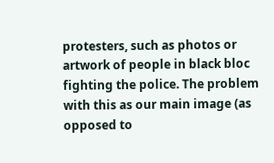protesters, such as photos or artwork of people in black bloc fighting the police. The problem with this as our main image (as opposed to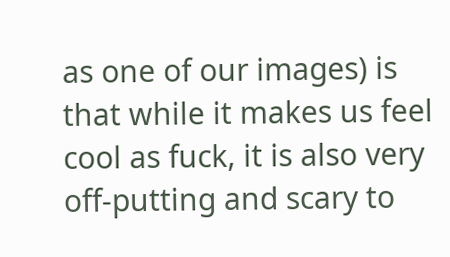as one of our images) is that while it makes us feel cool as fuck, it is also very off-putting and scary to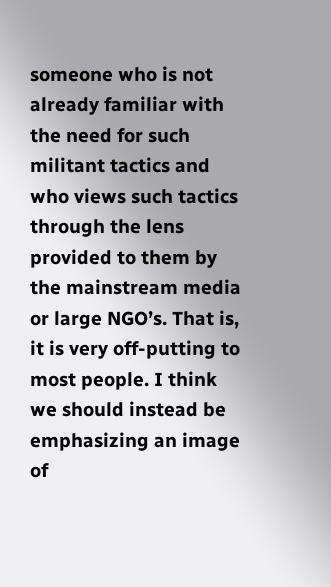someone who is not already familiar with the need for such militant tactics and who views such tactics through the lens provided to them by the mainstream media or large NGO’s. That is, it is very off-putting to most people. I think we should instead be emphasizing an image of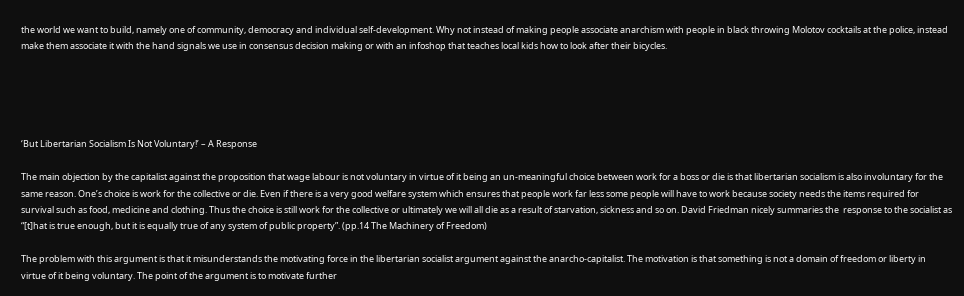the world we want to build, namely one of community, democracy and individual self-development. Why not instead of making people associate anarchism with people in black throwing Molotov cocktails at the police, instead make them associate it with the hand signals we use in consensus decision making or with an infoshop that teaches local kids how to look after their bicycles.





‘But Libertarian Socialism Is Not Voluntary!’ – A Response

The main objection by the capitalist against the proposition that wage labour is not voluntary in virtue of it being an un-meaningful choice between work for a boss or die is that libertarian socialism is also involuntary for the same reason. One’s choice is work for the collective or die. Even if there is a very good welfare system which ensures that people work far less some people will have to work because society needs the items required for survival such as food, medicine and clothing. Thus the choice is still work for the collective or ultimately we will all die as a result of starvation, sickness and so on. David Friedman nicely summaries the  response to the socialist as “[t]hat is true enough, but it is equally true of any system of public property”. (pp.14 The Machinery of Freedom)

The problem with this argument is that it misunderstands the motivating force in the libertarian socialist argument against the anarcho-capitalist. The motivation is that something is not a domain of freedom or liberty in virtue of it being voluntary. The point of the argument is to motivate further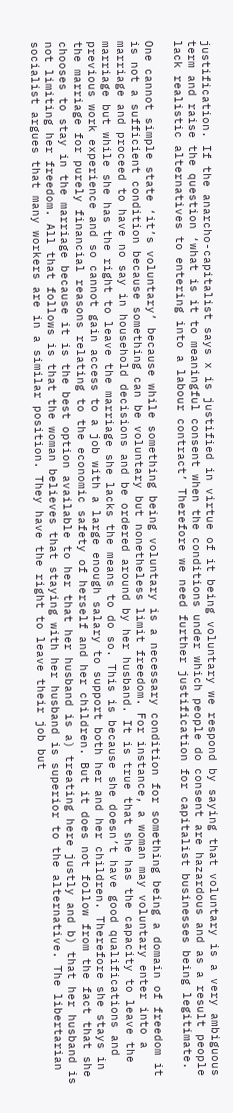justification. If the anarcho-capitalist says x is justified in virtue of it being voluntary we respond by saying that voluntary is a very ambiguous term and raise the question ‘what is it to meaningful consent when the conditions under which people do consent are hazardous and as a result people lack realistic alternatives to entering into a labour contract’ Therefore we need further justification for capitalist businesses being legitimate.

One cannot simple state ‘it’s voluntary’ because while something being voluntary is a necessary condition for something being a domain of freedom it is not a sufficient condition because something can be voluntary but nonetheless limit freedom. For instance, a woman may voluntary enter into a marriage and proceed to have no say in household decisions and be ordered around by her husband. It is true that she has the capacity to leave the marriage but while she has the right to leave the marriage she lacks the means to do so. This is because she doesn’t have good qualifications and previous work experience and so cannot gain access to a job with a large enough salary to support both her and her children. Therefore she stays in the marriage for purely financial reasons relating to the economic safety of herself and her children. But it does not follow from the fact that she chooses to stay in the marriage because it is the best option available to her that her husband is a) treating here justly and b) that her husband is not limiting her freedom. All that follows is that the woman believes that staying with her husband is superior to the alternative. The libertarian socialist argues that many workers are in a similar position. They have the right to leave their job but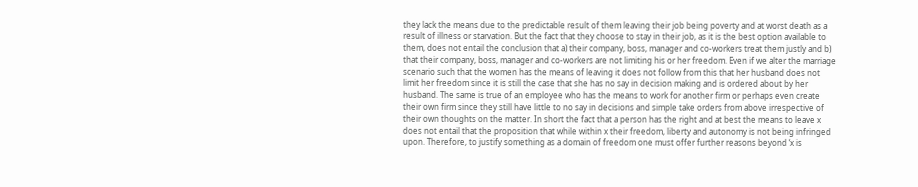they lack the means due to the predictable result of them leaving their job being poverty and at worst death as a result of illness or starvation. But the fact that they choose to stay in their job, as it is the best option available to them, does not entail the conclusion that a) their company, boss, manager and co-workers treat them justly and b) that their company, boss, manager and co-workers are not limiting his or her freedom. Even if we alter the marriage scenario such that the women has the means of leaving it does not follow from this that her husband does not limit her freedom since it is still the case that she has no say in decision making and is ordered about by her husband. The same is true of an employee who has the means to work for another firm or perhaps even create their own firm since they still have little to no say in decisions and simple take orders from above irrespective of their own thoughts on the matter. In short the fact that a person has the right and at best the means to leave x does not entail that the proposition that while within x their freedom, liberty and autonomy is not being infringed upon. Therefore, to justify something as a domain of freedom one must offer further reasons beyond ‘x is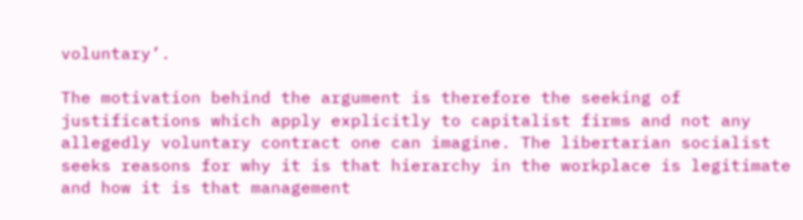voluntary’.

The motivation behind the argument is therefore the seeking of justifications which apply explicitly to capitalist firms and not any allegedly voluntary contract one can imagine. The libertarian socialist seeks reasons for why it is that hierarchy in the workplace is legitimate and how it is that management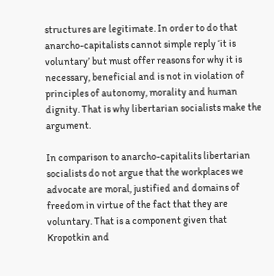structures are legitimate. In order to do that anarcho-capitalists cannot simple reply ‘it is voluntary’ but must offer reasons for why it is necessary, beneficial and is not in violation of principles of autonomy, morality and human dignity. That is why libertarian socialists make the argument.

In comparison to anarcho-capitalits libertarian socialists do not argue that the workplaces we advocate are moral, justified and domains of freedom in virtue of the fact that they are voluntary. That is a component given that Kropotkin and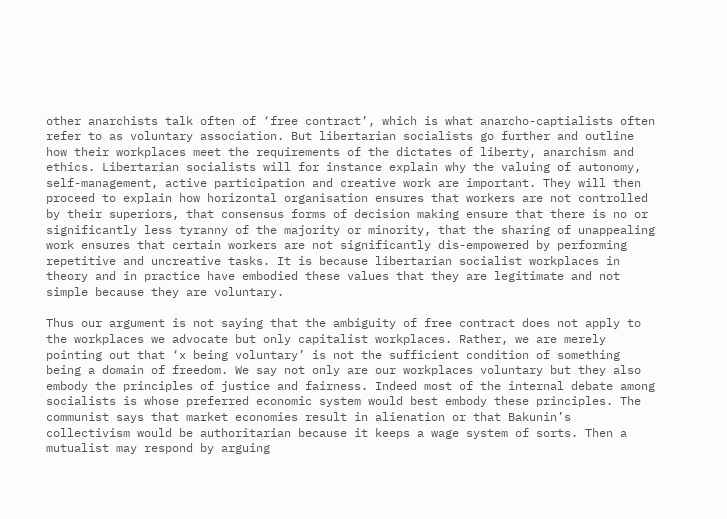other anarchists talk often of ‘free contract’, which is what anarcho-captialists often refer to as voluntary association. But libertarian socialists go further and outline how their workplaces meet the requirements of the dictates of liberty, anarchism and ethics. Libertarian socialists will for instance explain why the valuing of autonomy, self-management, active participation and creative work are important. They will then proceed to explain how horizontal organisation ensures that workers are not controlled by their superiors, that consensus forms of decision making ensure that there is no or significantly less tyranny of the majority or minority, that the sharing of unappealing work ensures that certain workers are not significantly dis-empowered by performing repetitive and uncreative tasks. It is because libertarian socialist workplaces in theory and in practice have embodied these values that they are legitimate and not simple because they are voluntary.

Thus our argument is not saying that the ambiguity of free contract does not apply to the workplaces we advocate but only capitalist workplaces. Rather, we are merely pointing out that ‘x being voluntary’ is not the sufficient condition of something being a domain of freedom. We say not only are our workplaces voluntary but they also embody the principles of justice and fairness. Indeed most of the internal debate among socialists is whose preferred economic system would best embody these principles. The communist says that market economies result in alienation or that Bakunin’s collectivism would be authoritarian because it keeps a wage system of sorts. Then a mutualist may respond by arguing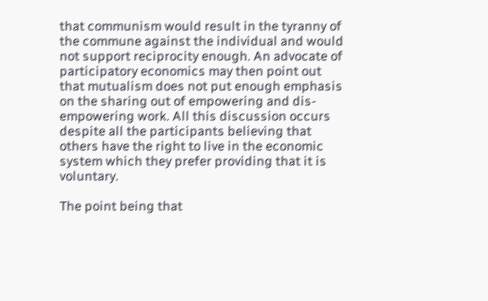that communism would result in the tyranny of the commune against the individual and would not support reciprocity enough. An advocate of participatory economics may then point out that mutualism does not put enough emphasis on the sharing out of empowering and dis-empowering work. All this discussion occurs despite all the participants believing that others have the right to live in the economic system which they prefer providing that it is voluntary.

The point being that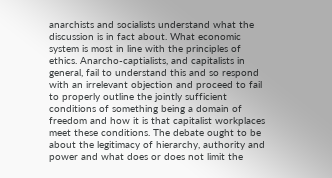anarchists and socialists understand what the discussion is in fact about. What economic system is most in line with the principles of ethics. Anarcho-captialists, and capitalists in general, fail to understand this and so respond with an irrelevant objection and proceed to fail to properly outline the jointly sufficient conditions of something being a domain of freedom and how it is that capitalist workplaces meet these conditions. The debate ought to be about the legitimacy of hierarchy, authority and power and what does or does not limit the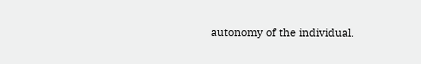autonomy of the individual.